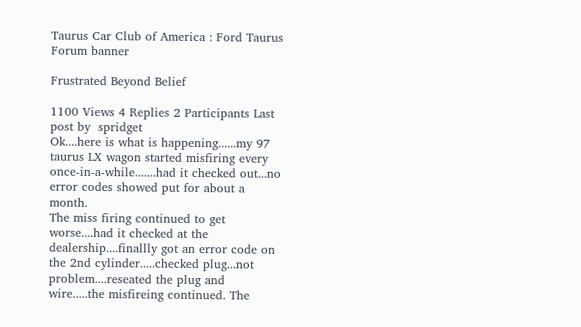Taurus Car Club of America : Ford Taurus Forum banner

Frustrated Beyond Belief

1100 Views 4 Replies 2 Participants Last post by  spridget
Ok....here is what is happening......my 97 taurus LX wagon started misfiring every once-in-a-while.......had it checked out...no error codes showed put for about a month.
The miss firing continued to get worse....had it checked at the dealership....finallly got an error code on the 2nd cylinder.....checked plug...not problem....reseated the plug and wire.....the misfireing continued. The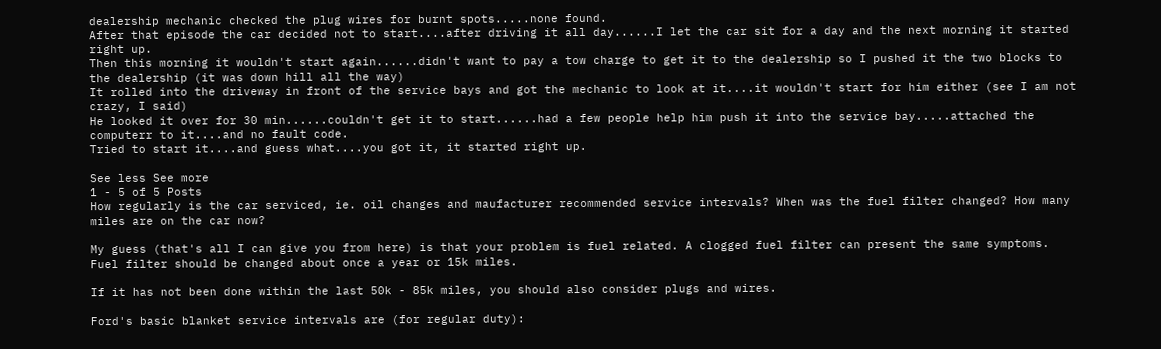dealership mechanic checked the plug wires for burnt spots.....none found.
After that episode the car decided not to start....after driving it all day......I let the car sit for a day and the next morning it started right up.
Then this morning it wouldn't start again......didn't want to pay a tow charge to get it to the dealership so I pushed it the two blocks to the dealership (it was down hill all the way)
It rolled into the driveway in front of the service bays and got the mechanic to look at it....it wouldn't start for him either (see I am not crazy, I said)
He looked it over for 30 min......couldn't get it to start......had a few people help him push it into the service bay.....attached the computerr to it....and no fault code.
Tried to start it....and guess what....you got it, it started right up.

See less See more
1 - 5 of 5 Posts
How regularly is the car serviced, ie. oil changes and maufacturer recommended service intervals? When was the fuel filter changed? How many miles are on the car now?

My guess (that's all I can give you from here) is that your problem is fuel related. A clogged fuel filter can present the same symptoms. Fuel filter should be changed about once a year or 15k miles.

If it has not been done within the last 50k - 85k miles, you should also consider plugs and wires.

Ford's basic blanket service intervals are (for regular duty):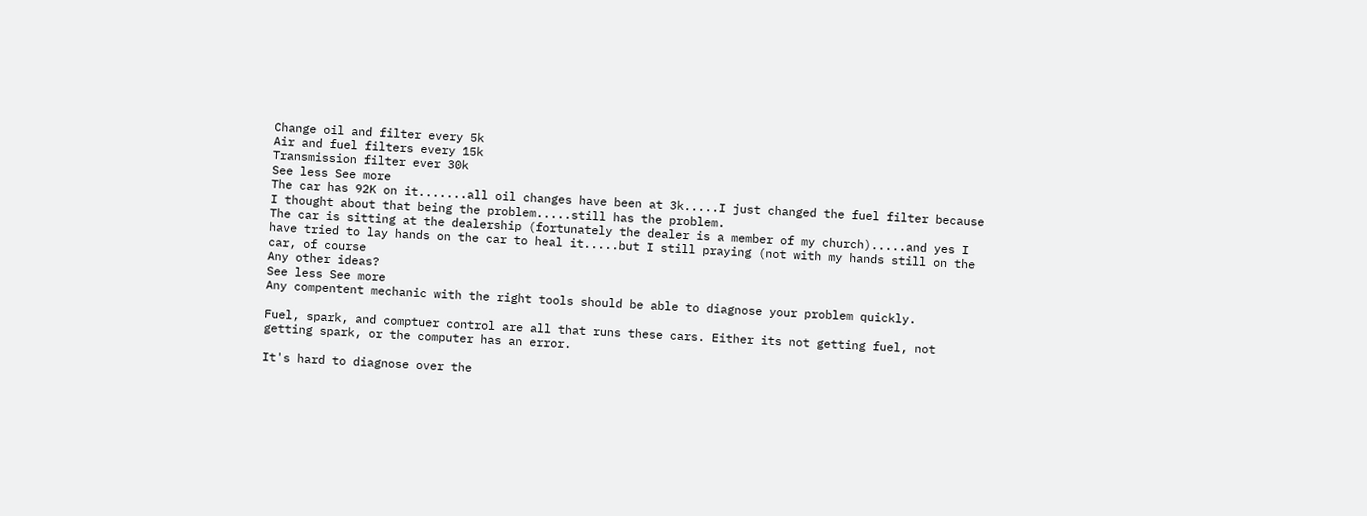Change oil and filter every 5k
Air and fuel filters every 15k
Transmission filter ever 30k
See less See more
The car has 92K on it.......all oil changes have been at 3k.....I just changed the fuel filter because I thought about that being the problem.....still has the problem.
The car is sitting at the dealership (fortunately the dealer is a member of my church).....and yes I have tried to lay hands on the car to heal it.....but I still praying (not with my hands still on the car, of course
Any other ideas?
See less See more
Any compentent mechanic with the right tools should be able to diagnose your problem quickly.

Fuel, spark, and comptuer control are all that runs these cars. Either its not getting fuel, not getting spark, or the computer has an error.

It's hard to diagnose over the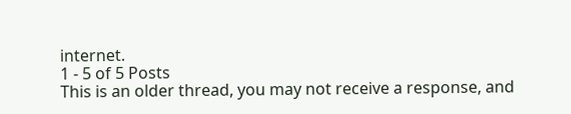internet.
1 - 5 of 5 Posts
This is an older thread, you may not receive a response, and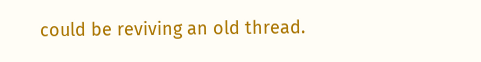could be reviving an old thread.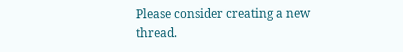Please consider creating a new thread.